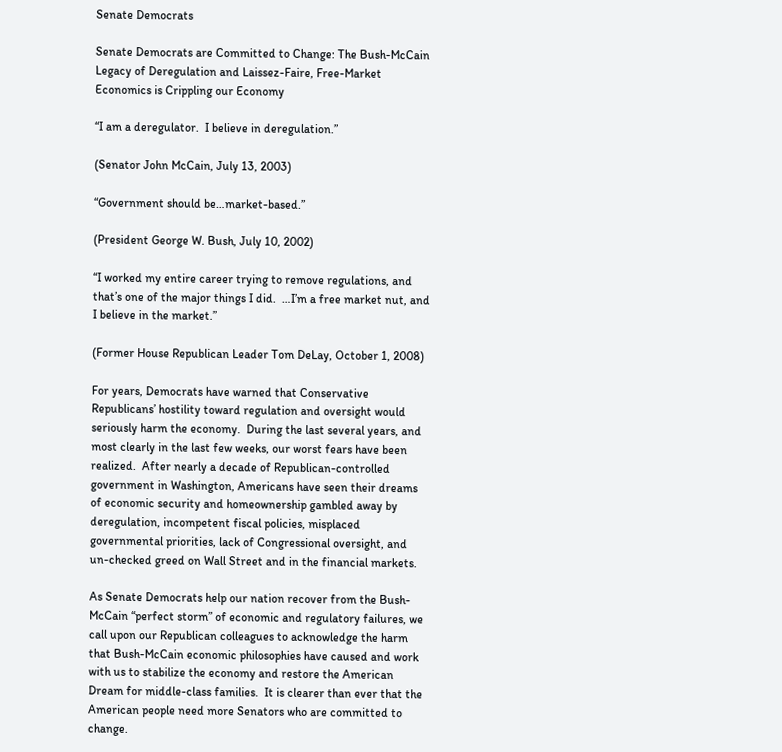Senate Democrats

Senate Democrats are Committed to Change: The Bush-McCain Legacy of Deregulation and Laissez-Faire, Free-Market Economics is Crippling our Economy

“I am a deregulator.  I believe in deregulation.”

(Senator John McCain, July 13, 2003)

“Government should be…market-based.”

(President George W. Bush, July 10, 2002)

“I worked my entire career trying to remove regulations, and that’s one of the major things I did.  …I’m a free market nut, and I believe in the market.”

(Former House Republican Leader Tom DeLay, October 1, 2008)

For years, Democrats have warned that Conservative Republicans’ hostility toward regulation and oversight would seriously harm the economy.  During the last several years, and most clearly in the last few weeks, our worst fears have been realized.  After nearly a decade of Republican-controlled government in Washington, Americans have seen their dreams of economic security and homeownership gambled away by  deregulation, incompetent fiscal policies, misplaced governmental priorities, lack of Congressional oversight, and un-checked greed on Wall Street and in the financial markets.

As Senate Democrats help our nation recover from the Bush-McCain “perfect storm” of economic and regulatory failures, we call upon our Republican colleagues to acknowledge the harm that Bush-McCain economic philosophies have caused and work with us to stabilize the economy and restore the American Dream for middle-class families.  It is clearer than ever that the American people need more Senators who are committed to change.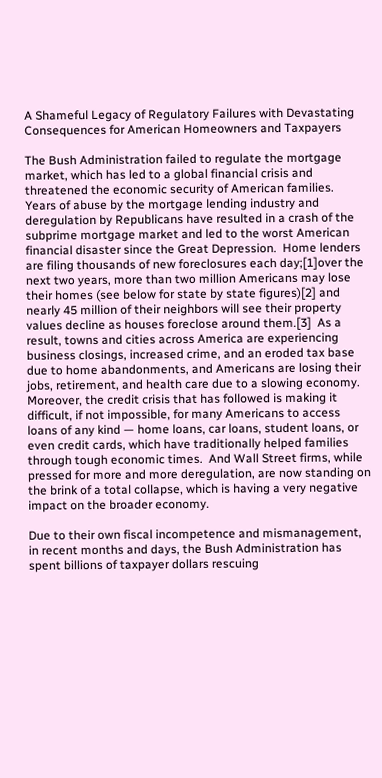A Shameful Legacy of Regulatory Failures with Devastating Consequences for American Homeowners and Taxpayers

The Bush Administration failed to regulate the mortgage market, which has led to a global financial crisis and threatened the economic security of American families.  Years of abuse by the mortgage lending industry and deregulation by Republicans have resulted in a crash of the subprime mortgage market and led to the worst American financial disaster since the Great Depression.  Home lenders are filing thousands of new foreclosures each day;[1]over the next two years, more than two million Americans may lose their homes (see below for state by state figures)[2] and nearly 45 million of their neighbors will see their property values decline as houses foreclose around them.[3]  As a result, towns and cities across America are experiencing business closings, increased crime, and an eroded tax base due to home abandonments, and Americans are losing their jobs, retirement, and health care due to a slowing economy.  Moreover, the credit crisis that has followed is making it difficult, if not impossible, for many Americans to access loans of any kind — home loans, car loans, student loans, or even credit cards, which have traditionally helped families through tough economic times.  And Wall Street firms, while pressed for more and more deregulation, are now standing on the brink of a total collapse, which is having a very negative impact on the broader economy.

Due to their own fiscal incompetence and mismanagement, in recent months and days, the Bush Administration has spent billions of taxpayer dollars rescuing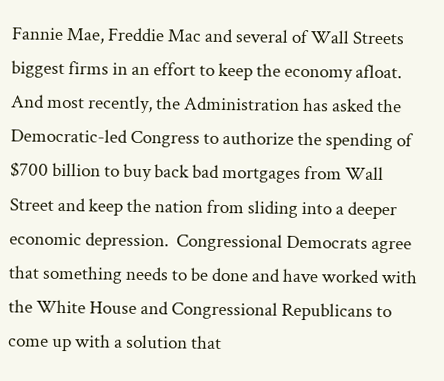Fannie Mae, Freddie Mac and several of Wall Streets biggest firms in an effort to keep the economy afloat.  And most recently, the Administration has asked the Democratic-led Congress to authorize the spending of $700 billion to buy back bad mortgages from Wall Street and keep the nation from sliding into a deeper economic depression.  Congressional Democrats agree that something needs to be done and have worked with the White House and Congressional Republicans to come up with a solution that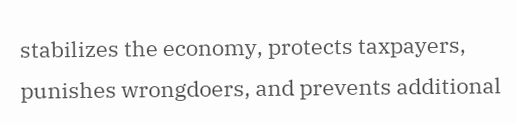stabilizes the economy, protects taxpayers, punishes wrongdoers, and prevents additional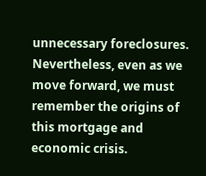unnecessary foreclosures.  Nevertheless, even as we move forward, we must remember the origins of this mortgage and economic crisis.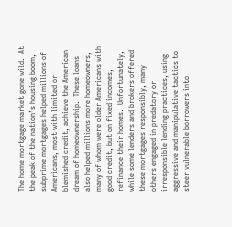The home mortgage market gone wild.  At the peak of the nation’s housing boom, subprime mortgages helped millions of Americans, most with limited or blemished credit, achieve the American dream of homeownership.  These loans also helped millions more homeowners, many of whom were older Americans with good credit, but on fixed incomes, refinance their homes.  Unfortunately, while some lenders and brokers offered these mortgages responsibly, many others engaged in predatory or irresponsible lending practices, using aggressive and manipulative tactics to steer vulnerable borrowers into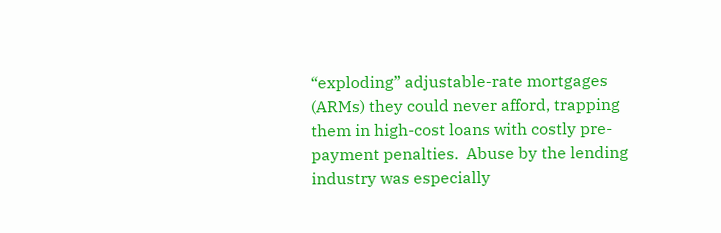“exploding” adjustable-rate mortgages (ARMs) they could never afford, trapping them in high-cost loans with costly pre-payment penalties.  Abuse by the lending industry was especially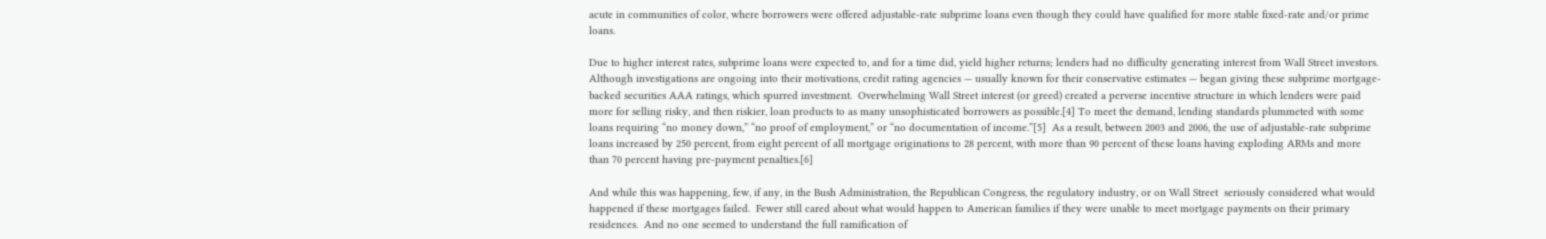acute in communities of color, where borrowers were offered adjustable-rate subprime loans even though they could have qualified for more stable fixed-rate and/or prime loans.

Due to higher interest rates, subprime loans were expected to, and for a time did, yield higher returns; lenders had no difficulty generating interest from Wall Street investors.  Although investigations are ongoing into their motivations, credit rating agencies — usually known for their conservative estimates — began giving these subprime mortgage-backed securities AAA ratings, which spurred investment.  Overwhelming Wall Street interest (or greed) created a perverse incentive structure in which lenders were paid more for selling risky, and then riskier, loan products to as many unsophisticated borrowers as possible.[4] To meet the demand, lending standards plummeted with some loans requiring “no money down,” “no proof of employment,” or “no documentation of income.”[5]  As a result, between 2003 and 2006, the use of adjustable-rate subprime loans increased by 250 percent, from eight percent of all mortgage originations to 28 percent, with more than 90 percent of these loans having exploding ARMs and more than 70 percent having pre-payment penalties.[6]

And while this was happening, few, if any, in the Bush Administration, the Republican Congress, the regulatory industry, or on Wall Street  seriously considered what would happened if these mortgages failed.  Fewer still cared about what would happen to American families if they were unable to meet mortgage payments on their primary residences.  And no one seemed to understand the full ramification of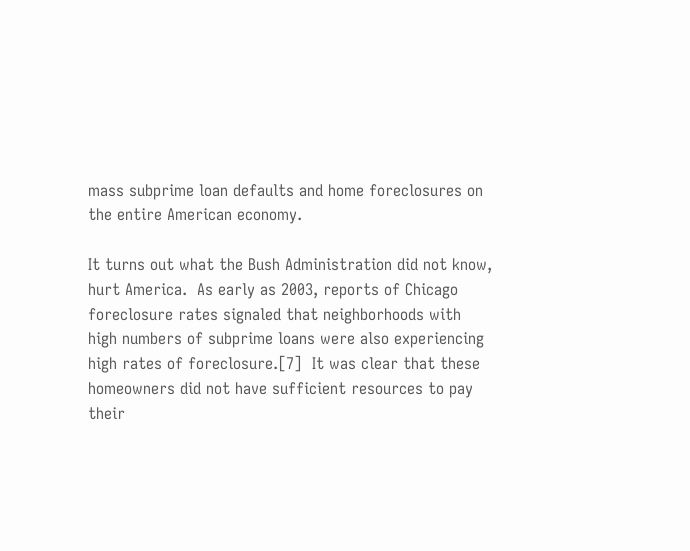mass subprime loan defaults and home foreclosures on the entire American economy.

It turns out what the Bush Administration did not know, hurt America.  As early as 2003, reports of Chicago foreclosure rates signaled that neighborhoods with high numbers of subprime loans were also experiencing high rates of foreclosure.[7]  It was clear that these homeowners did not have sufficient resources to pay their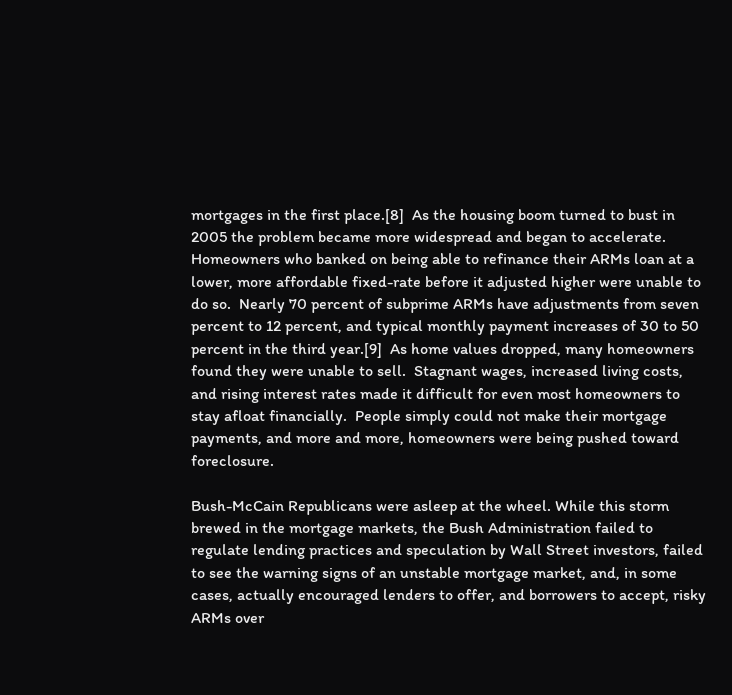mortgages in the first place.[8]  As the housing boom turned to bust in 2005 the problem became more widespread and began to accelerate.  Homeowners who banked on being able to refinance their ARMs loan at a lower, more affordable fixed-rate before it adjusted higher were unable to do so.  Nearly 70 percent of subprime ARMs have adjustments from seven percent to 12 percent, and typical monthly payment increases of 30 to 50 percent in the third year.[9]  As home values dropped, many homeowners found they were unable to sell.  Stagnant wages, increased living costs, and rising interest rates made it difficult for even most homeowners to stay afloat financially.  People simply could not make their mortgage payments, and more and more, homeowners were being pushed toward foreclosure.

Bush-McCain Republicans were asleep at the wheel. While this storm brewed in the mortgage markets, the Bush Administration failed to regulate lending practices and speculation by Wall Street investors, failed to see the warning signs of an unstable mortgage market, and, in some cases, actually encouraged lenders to offer, and borrowers to accept, risky ARMs over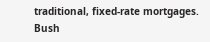traditional, fixed-rate mortgages.  Bush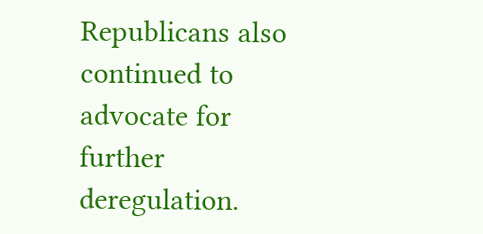Republicans also continued to advocate for further deregulation.